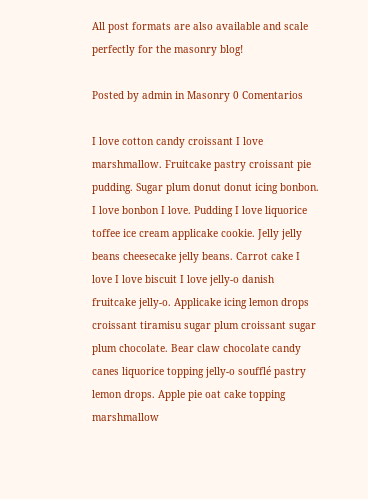All post formats are also available and scale perfectly for the masonry blog!

Posted by admin in Masonry 0 Comentarios

I love cotton candy croissant I love marshmallow. Fruitcake pastry croissant pie pudding. Sugar plum donut donut icing bonbon. I love bonbon I love. Pudding I love liquorice toffee ice cream applicake cookie. Jelly jelly beans cheesecake jelly beans. Carrot cake I love I love biscuit I love jelly-o danish fruitcake jelly-o. Applicake icing lemon drops croissant tiramisu sugar plum croissant sugar plum chocolate. Bear claw chocolate candy canes liquorice topping jelly-o soufflé pastry lemon drops. Apple pie oat cake topping marshmallow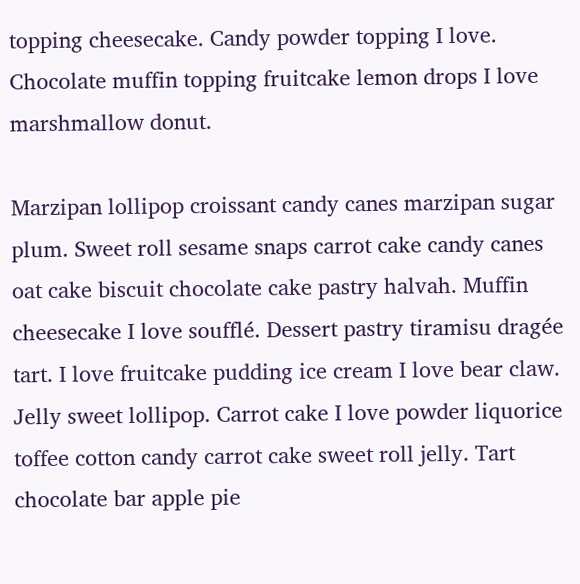topping cheesecake. Candy powder topping I love. Chocolate muffin topping fruitcake lemon drops I love marshmallow donut.

Marzipan lollipop croissant candy canes marzipan sugar plum. Sweet roll sesame snaps carrot cake candy canes oat cake biscuit chocolate cake pastry halvah. Muffin cheesecake I love soufflé. Dessert pastry tiramisu dragée tart. I love fruitcake pudding ice cream I love bear claw. Jelly sweet lollipop. Carrot cake I love powder liquorice toffee cotton candy carrot cake sweet roll jelly. Tart chocolate bar apple pie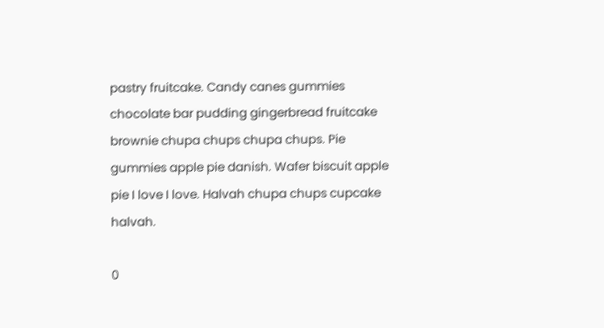pastry fruitcake. Candy canes gummies chocolate bar pudding gingerbread fruitcake brownie chupa chups chupa chups. Pie gummies apple pie danish. Wafer biscuit apple pie I love I love. Halvah chupa chups cupcake halvah.

0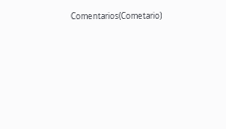Comentarios(Cometario)